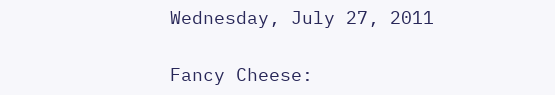Wednesday, July 27, 2011

Fancy Cheese: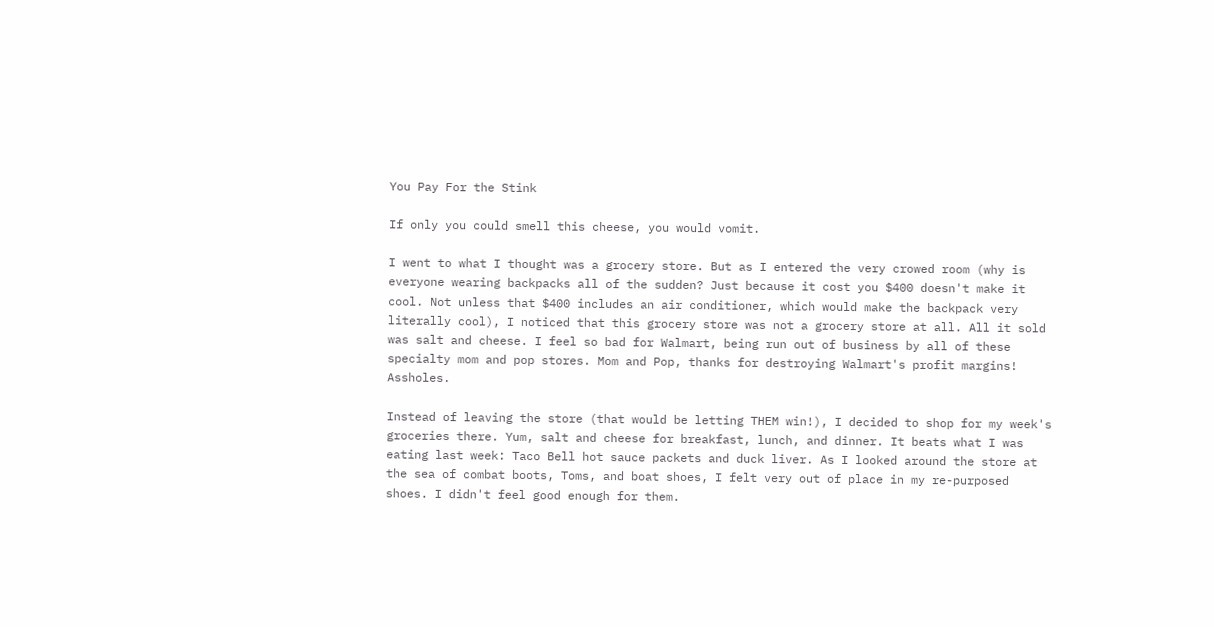You Pay For the Stink

If only you could smell this cheese, you would vomit.

I went to what I thought was a grocery store. But as I entered the very crowed room (why is everyone wearing backpacks all of the sudden? Just because it cost you $400 doesn't make it cool. Not unless that $400 includes an air conditioner, which would make the backpack very literally cool), I noticed that this grocery store was not a grocery store at all. All it sold was salt and cheese. I feel so bad for Walmart, being run out of business by all of these specialty mom and pop stores. Mom and Pop, thanks for destroying Walmart's profit margins! Assholes.

Instead of leaving the store (that would be letting THEM win!), I decided to shop for my week's groceries there. Yum, salt and cheese for breakfast, lunch, and dinner. It beats what I was eating last week: Taco Bell hot sauce packets and duck liver. As I looked around the store at the sea of combat boots, Toms, and boat shoes, I felt very out of place in my re-purposed shoes. I didn't feel good enough for them.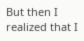But then I realized that I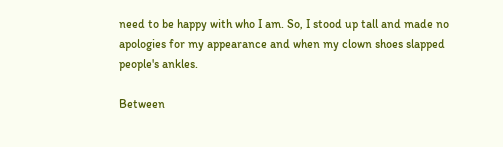need to be happy with who I am. So, I stood up tall and made no apologies for my appearance and when my clown shoes slapped people's ankles.

Between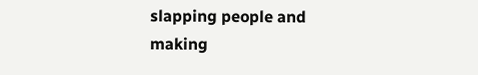slapping people and making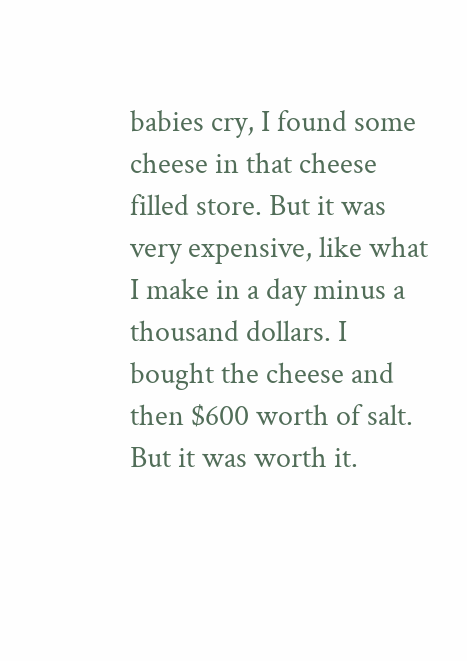babies cry, I found some cheese in that cheese filled store. But it was very expensive, like what I make in a day minus a thousand dollars. I bought the cheese and then $600 worth of salt. But it was worth it.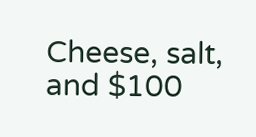Cheese, salt, and $100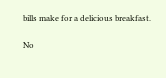bills make for a delicious breakfast.

No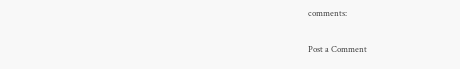comments:

Post a Comment